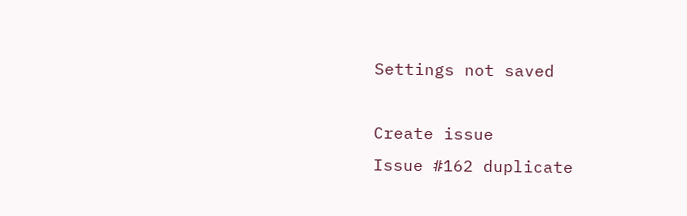Settings not saved

Create issue
Issue #162 duplicate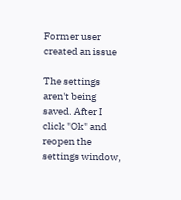Former user created an issue

The settings aren't being saved. After I click "Ok" and reopen the settings window,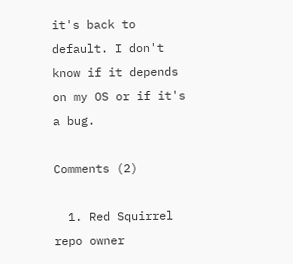it's back to default. I don't know if it depends on my OS or if it's a bug.

Comments (2)

  1. Red Squirrel repo owner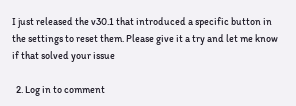I just released the v30.1 that introduced a specific button in the settings to reset them. Please give it a try and let me know if that solved your issue

  2. Log in to comment